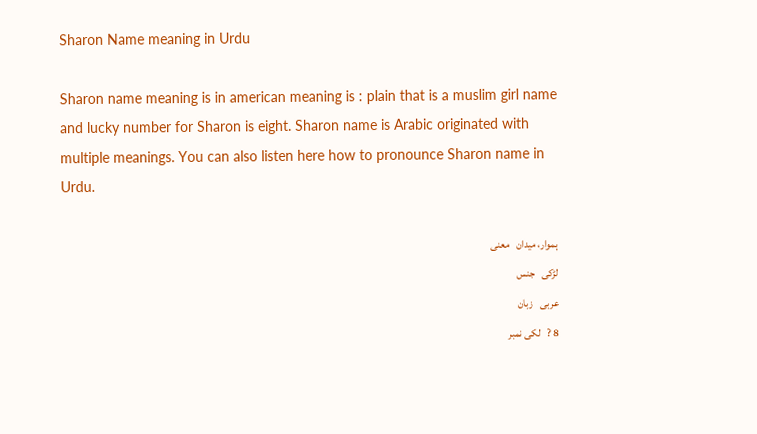Sharon Name meaning in Urdu

Sharon name meaning is in american meaning is : plain that is a muslim girl name and lucky number for Sharon is eight. Sharon name is Arabic originated with multiple meanings. You can also listen here how to pronounce Sharon name in Urdu.

ہموار، میدان   معنی
لڑكی   جنس
عربی   زبان
8 ?   لکی نمبر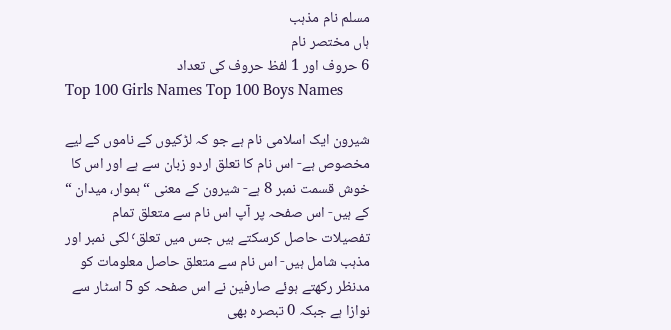مسلم نام مذہب
ہاں مختصر نام
6 حروف اور 1 لفظ حروف کی تعداد
Top 100 Girls Names Top 100 Boys Names

شیرون ایک اسلامی نام ہے جو کہ لڑکیوں کے ناموں کے لیے مخصوص ہے- اس نام کا تعلق اردو زبان سے ہے اور اس کا خوش قسمت نمبر 8 ہے- شیرون کے معنی “ہموار، میدان “ کے ہیں- اس صفحہ پر آپ اس نام سے متعلق تمام تفصیلات حاصل کرسکتے ہیں جس میں تعلق٬ لکی نمبر اور مذہب شامل ہیں- اس نام سے متعلق حاصل معلومات کو مدنظر رکھتے ہوئے صارفین نے اس صفحہ کو 5 اسٹار سے نوازا ہے جبکہ 0 تبصرہ بھی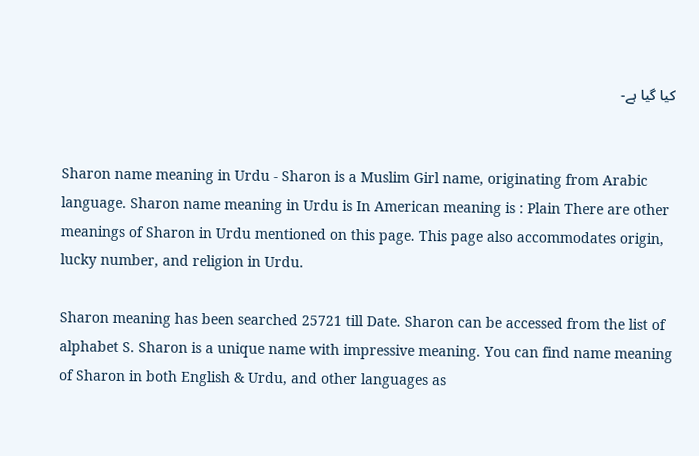کیا گیا ہے-


Sharon name meaning in Urdu - Sharon is a Muslim Girl name, originating from Arabic language. Sharon name meaning in Urdu is In American meaning is : Plain There are other meanings of Sharon in Urdu mentioned on this page. This page also accommodates origin, lucky number, and religion in Urdu.

Sharon meaning has been searched 25721 till Date. Sharon can be accessed from the list of alphabet S. Sharon is a unique name with impressive meaning. You can find name meaning of Sharon in both English & Urdu, and other languages as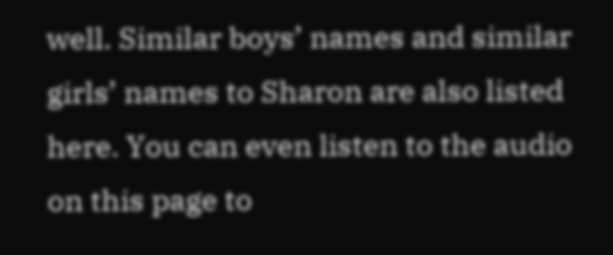well. Similar boys’ names and similar girls’ names to Sharon are also listed here. You can even listen to the audio on this page to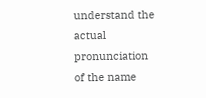understand the actual pronunciation of the name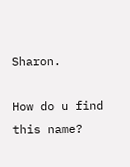Sharon.

How do u find this name?